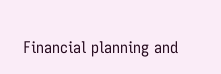Financial planning and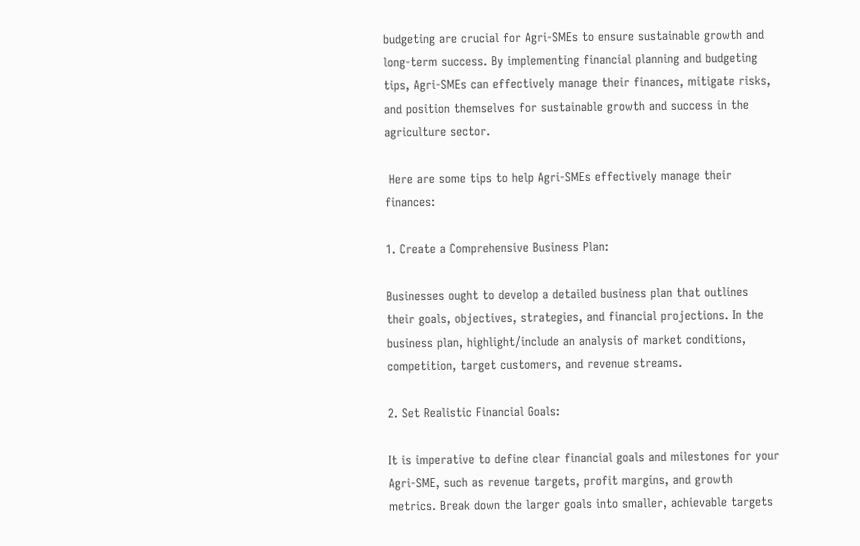budgeting are crucial for Agri-SMEs to ensure sustainable growth and long-term success. By implementing financial planning and budgeting tips, Agri-SMEs can effectively manage their finances, mitigate risks, and position themselves for sustainable growth and success in the agriculture sector.

 Here are some tips to help Agri-SMEs effectively manage their finances:

1. Create a Comprehensive Business Plan:

Businesses ought to develop a detailed business plan that outlines their goals, objectives, strategies, and financial projections. In the business plan, highlight/include an analysis of market conditions, competition, target customers, and revenue streams.

2. Set Realistic Financial Goals:

It is imperative to define clear financial goals and milestones for your Agri-SME, such as revenue targets, profit margins, and growth metrics. Break down the larger goals into smaller, achievable targets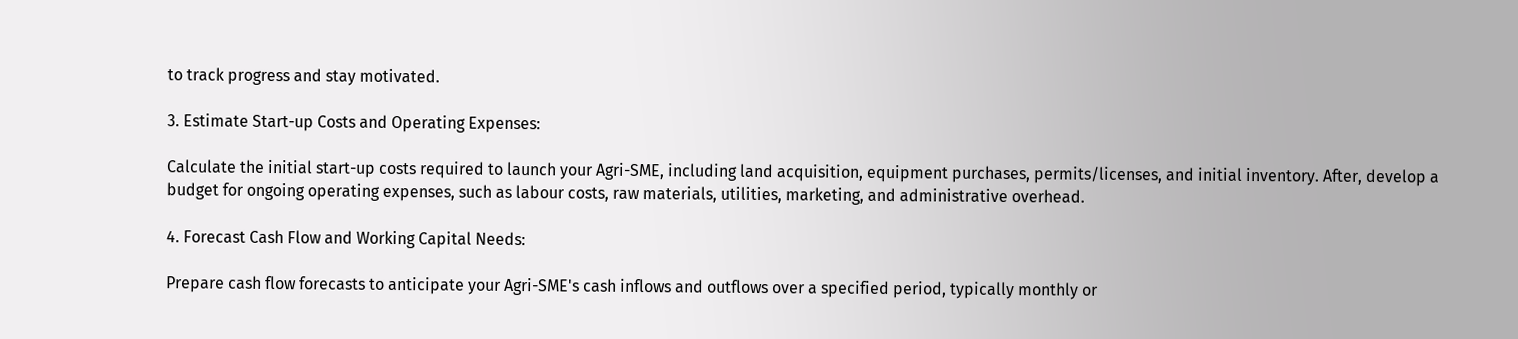to track progress and stay motivated.

3. Estimate Start-up Costs and Operating Expenses:

Calculate the initial start-up costs required to launch your Agri-SME, including land acquisition, equipment purchases, permits/licenses, and initial inventory. After, develop a budget for ongoing operating expenses, such as labour costs, raw materials, utilities, marketing, and administrative overhead.

4. Forecast Cash Flow and Working Capital Needs:

Prepare cash flow forecasts to anticipate your Agri-SME's cash inflows and outflows over a specified period, typically monthly or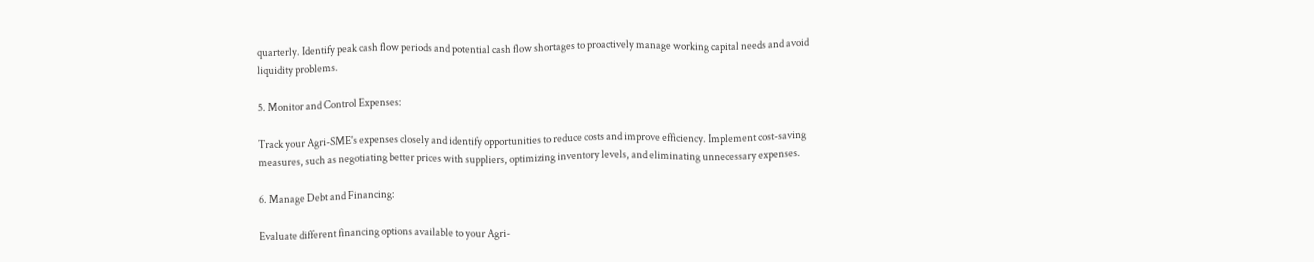quarterly. Identify peak cash flow periods and potential cash flow shortages to proactively manage working capital needs and avoid liquidity problems.

5. Monitor and Control Expenses:

Track your Agri-SME's expenses closely and identify opportunities to reduce costs and improve efficiency. Implement cost-saving measures, such as negotiating better prices with suppliers, optimizing inventory levels, and eliminating unnecessary expenses.

6. Manage Debt and Financing:

Evaluate different financing options available to your Agri-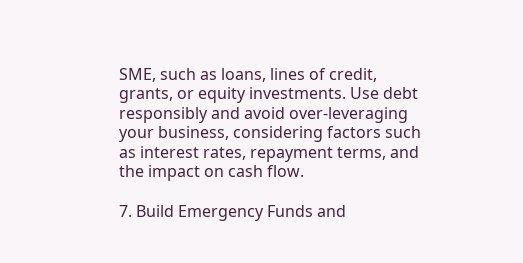SME, such as loans, lines of credit, grants, or equity investments. Use debt responsibly and avoid over-leveraging your business, considering factors such as interest rates, repayment terms, and the impact on cash flow.

7. Build Emergency Funds and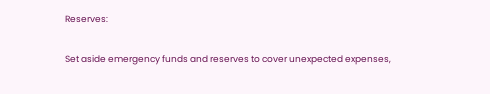Reserves:

Set aside emergency funds and reserves to cover unexpected expenses,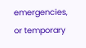emergencies, or temporary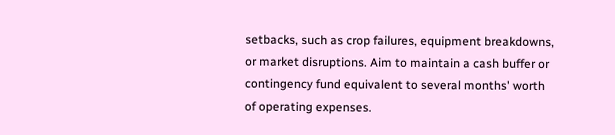setbacks, such as crop failures, equipment breakdowns, or market disruptions. Aim to maintain a cash buffer or contingency fund equivalent to several months' worth of operating expenses.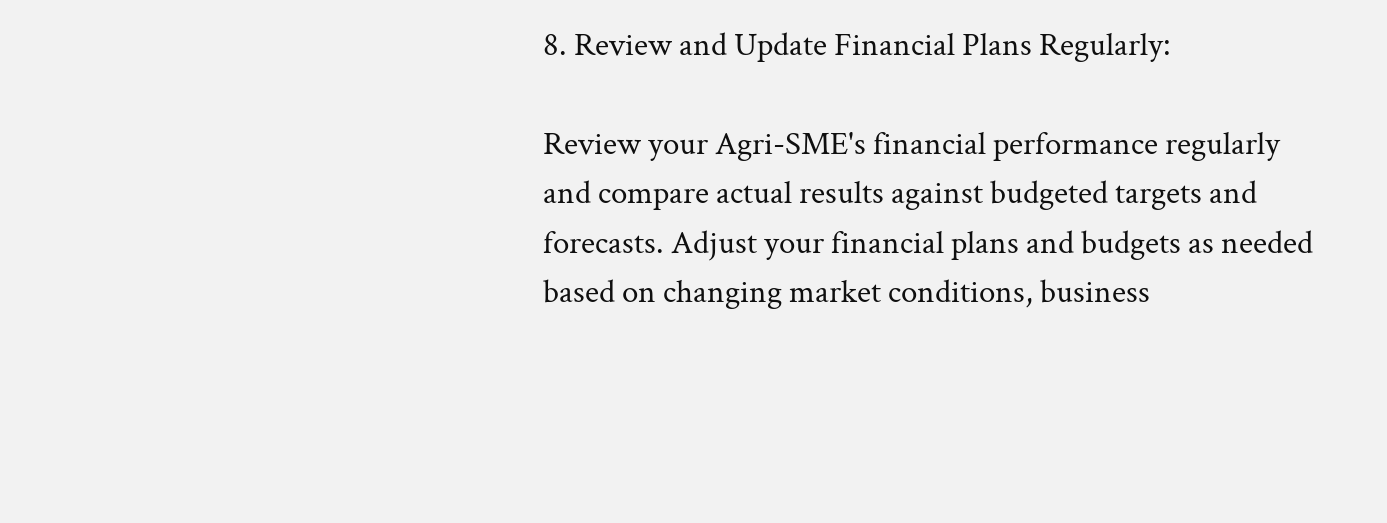8. Review and Update Financial Plans Regularly:

Review your Agri-SME's financial performance regularly and compare actual results against budgeted targets and forecasts. Adjust your financial plans and budgets as needed based on changing market conditions, business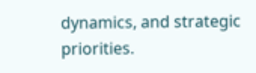dynamics, and strategic priorities.